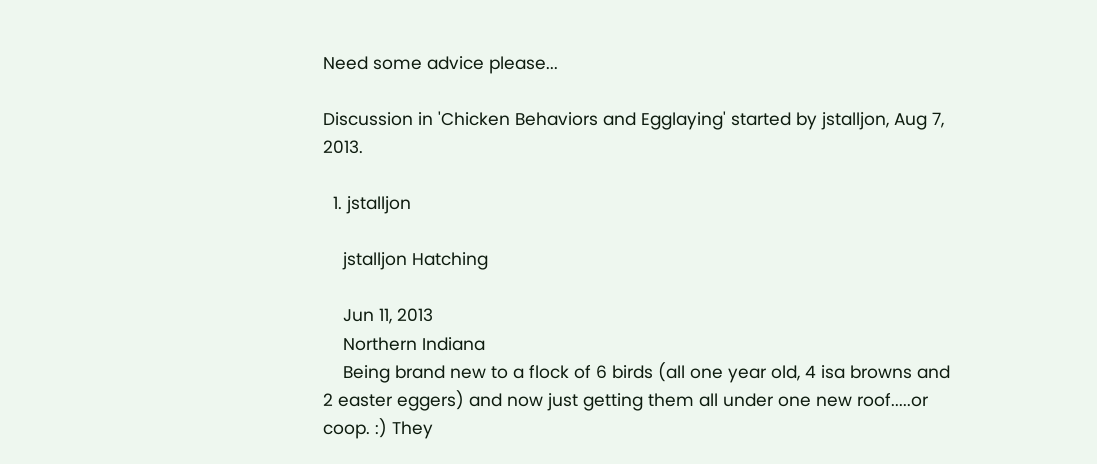Need some advice please...

Discussion in 'Chicken Behaviors and Egglaying' started by jstalljon, Aug 7, 2013.

  1. jstalljon

    jstalljon Hatching

    Jun 11, 2013
    Northern Indiana
    Being brand new to a flock of 6 birds (all one year old, 4 isa browns and 2 easter eggers) and now just getting them all under one new roof.....or coop. :) They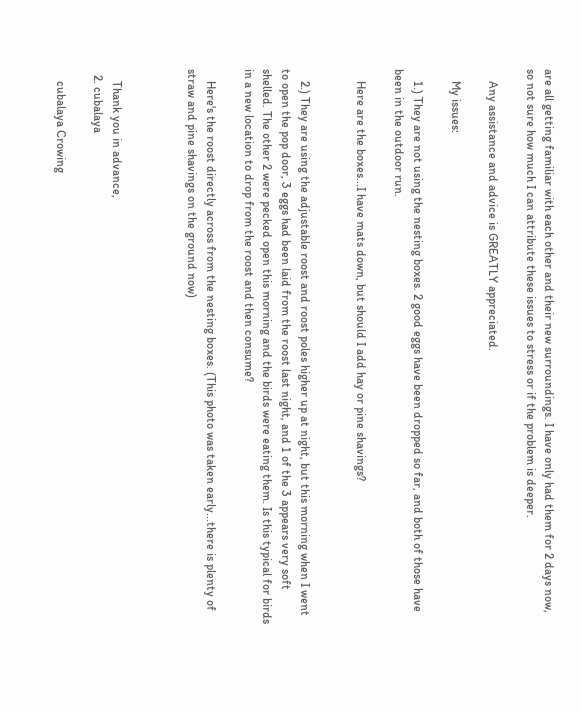are all getting familiar with each other and their new surroundings. I have only had them for 2 days now, so not sure how much I can attribute these issues to stress or if the problem is deeper.

    Any assistance and advice is GREATLY appreciated.

    My issues:

    1.) They are not using the nesting boxes. 2 good eggs have been dropped so far, and both of those have been in the outdoor run.

    Here are the boxes...I have mats down, but should I add hay or pine shavings?


    2.) They are using the adjustable roost and roost poles higher up at night, but this morning when I went to open the pop door, 3 eggs had been laid from the roost last night, and 1 of the 3 appears very soft shelled. The other 2 were pecked open this morning and the birds were eating them. Is this typical for birds in a new location to drop from the roost and then consume?

    Here's the roost directly across from the nesting boxes. (This photo was taken early...there is plenty of straw and pine shavings on the ground now)



    Thank you in advance,
  2. cubalaya

    cubalaya Crowing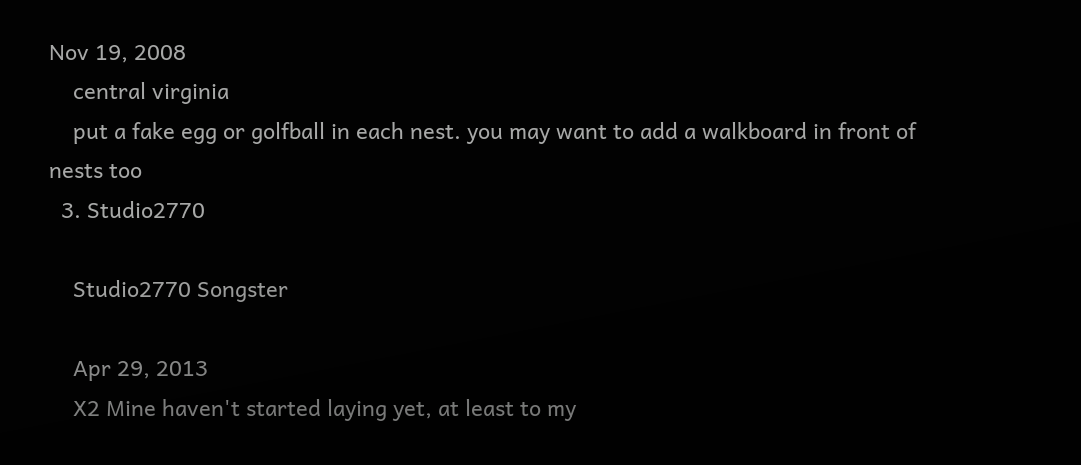Nov 19, 2008
    central virginia
    put a fake egg or golfball in each nest. you may want to add a walkboard in front of nests too
  3. Studio2770

    Studio2770 Songster

    Apr 29, 2013
    X2 Mine haven't started laying yet, at least to my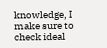knowledge, I make sure to check ideal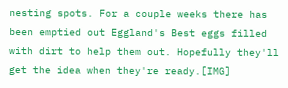nesting spots. For a couple weeks there has been emptied out Eggland's Best eggs filled with dirt to help them out. Hopefully they'll get the idea when they're ready.[IMG]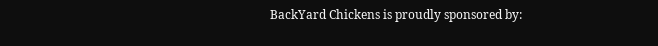BackYard Chickens is proudly sponsored by: